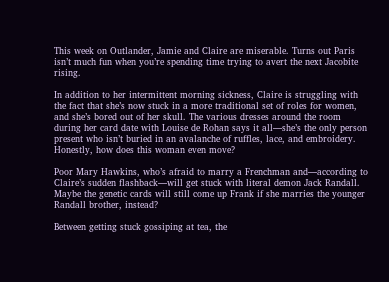This week on Outlander, Jamie and Claire are miserable. Turns out Paris isn’t much fun when you’re spending time trying to avert the next Jacobite rising.

In addition to her intermittent morning sickness, Claire is struggling with the fact that she’s now stuck in a more traditional set of roles for women, and she’s bored out of her skull. The various dresses around the room during her card date with Louise de Rohan says it all—she’s the only person present who isn’t buried in an avalanche of ruffles, lace, and embroidery. Honestly, how does this woman even move?

Poor Mary Hawkins, who’s afraid to marry a Frenchman and—according to Claire’s sudden flashback—will get stuck with literal demon Jack Randall. Maybe the genetic cards will still come up Frank if she marries the younger Randall brother, instead?

Between getting stuck gossiping at tea, the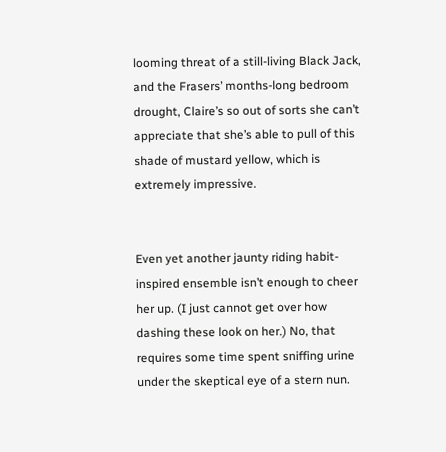looming threat of a still-living Black Jack, and the Frasers’ months-long bedroom drought, Claire’s so out of sorts she can’t appreciate that she’s able to pull of this shade of mustard yellow, which is extremely impressive.


Even yet another jaunty riding habit-inspired ensemble isn’t enough to cheer her up. (I just cannot get over how dashing these look on her.) No, that requires some time spent sniffing urine under the skeptical eye of a stern nun.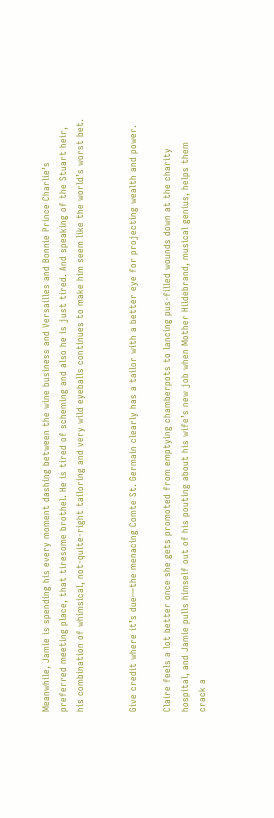Meanwhile, Jamie is spending his every moment dashing between the wine business and Versailles and Bonnie Prince Charlie’s preferred meeting place, that tiresome brothel. He is tired of scheming and also he is just tired. And speaking of the Stuart heir, his combination of whimsical, not-quite-right tailoring and very wild eyeballs continues to make him seem like the world’s worst bet.


Give credit where it’s due—the menacing Comte St. Germain clearly has a tailor with a better eye for projecting wealth and power.

Claire feels a lot better once she gets promoted from emptying chamberpots to lancing pus-filled wounds down at the charity hospital, and Jamie pulls himself out of his pouting about his wife’s new job when Mother Hildebrand, musical genius, helps them crack a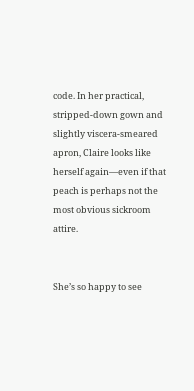code. In her practical, stripped-down gown and slightly viscera-smeared apron, Claire looks like herself again—even if that peach is perhaps not the most obvious sickroom attire.


She’s so happy to see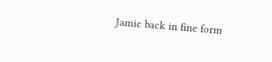Jamie back in fine form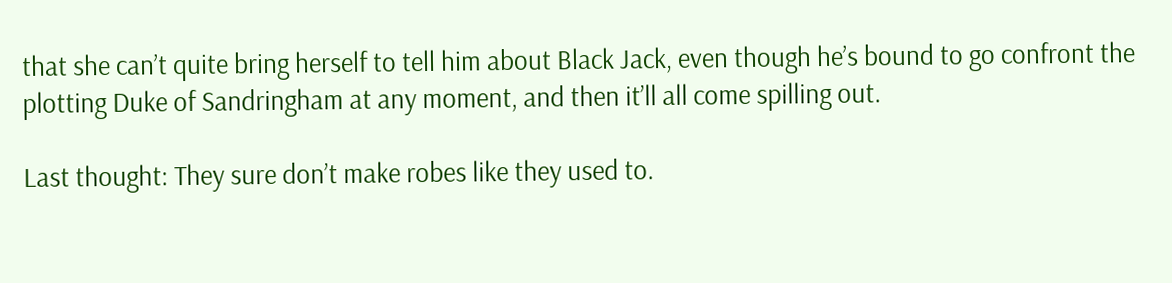that she can’t quite bring herself to tell him about Black Jack, even though he’s bound to go confront the plotting Duke of Sandringham at any moment, and then it’ll all come spilling out.

Last thought: They sure don’t make robes like they used to.